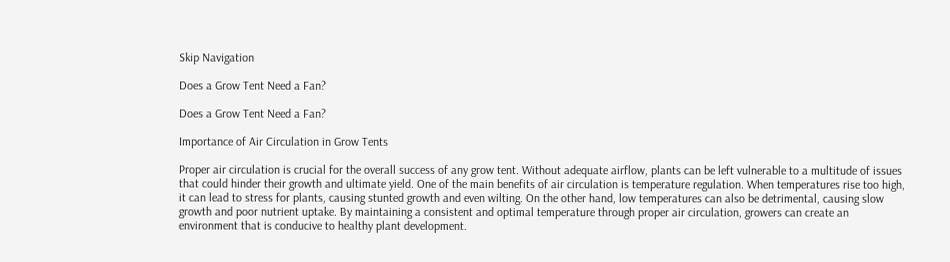Skip Navigation

Does a Grow Tent Need a Fan?

Does a Grow Tent Need a Fan?

Importance of Air Circulation in Grow Tents

Proper air circulation is crucial for the overall success of any grow tent. Without adequate airflow, plants can be left vulnerable to a multitude of issues that could hinder their growth and ultimate yield. One of the main benefits of air circulation is temperature regulation. When temperatures rise too high, it can lead to stress for plants, causing stunted growth and even wilting. On the other hand, low temperatures can also be detrimental, causing slow growth and poor nutrient uptake. By maintaining a consistent and optimal temperature through proper air circulation, growers can create an environment that is conducive to healthy plant development.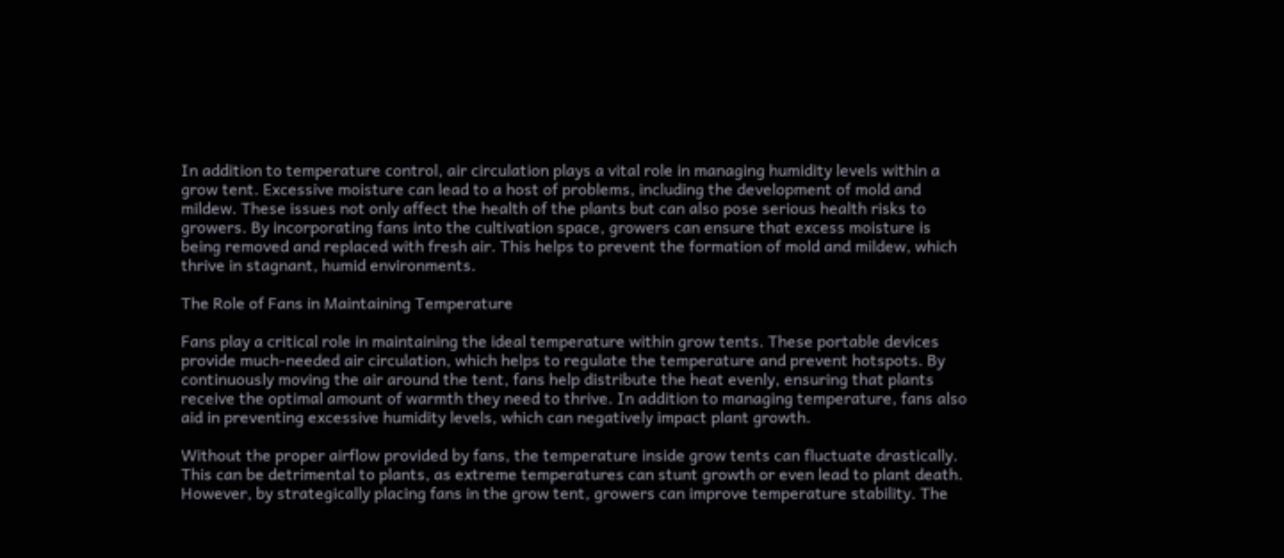In addition to temperature control, air circulation plays a vital role in managing humidity levels within a grow tent. Excessive moisture can lead to a host of problems, including the development of mold and mildew. These issues not only affect the health of the plants but can also pose serious health risks to growers. By incorporating fans into the cultivation space, growers can ensure that excess moisture is being removed and replaced with fresh air. This helps to prevent the formation of mold and mildew, which thrive in stagnant, humid environments.

The Role of Fans in Maintaining Temperature

Fans play a critical role in maintaining the ideal temperature within grow tents. These portable devices provide much-needed air circulation, which helps to regulate the temperature and prevent hotspots. By continuously moving the air around the tent, fans help distribute the heat evenly, ensuring that plants receive the optimal amount of warmth they need to thrive. In addition to managing temperature, fans also aid in preventing excessive humidity levels, which can negatively impact plant growth.

Without the proper airflow provided by fans, the temperature inside grow tents can fluctuate drastically. This can be detrimental to plants, as extreme temperatures can stunt growth or even lead to plant death. However, by strategically placing fans in the grow tent, growers can improve temperature stability. The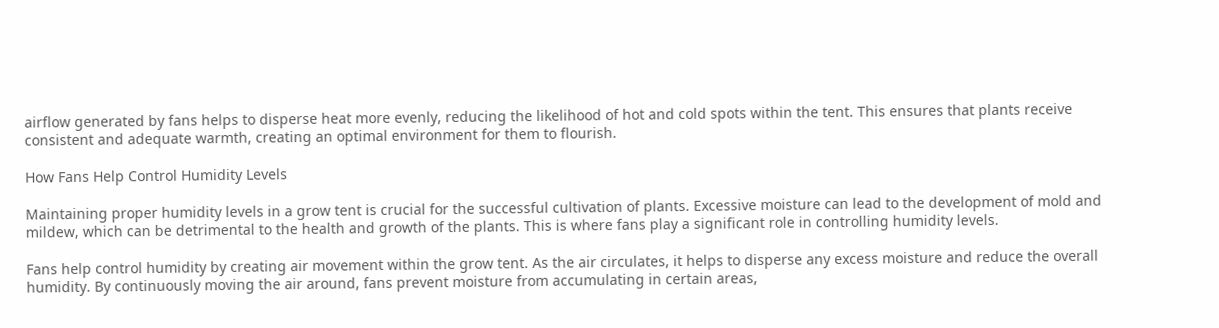airflow generated by fans helps to disperse heat more evenly, reducing the likelihood of hot and cold spots within the tent. This ensures that plants receive consistent and adequate warmth, creating an optimal environment for them to flourish.

How Fans Help Control Humidity Levels

Maintaining proper humidity levels in a grow tent is crucial for the successful cultivation of plants. Excessive moisture can lead to the development of mold and mildew, which can be detrimental to the health and growth of the plants. This is where fans play a significant role in controlling humidity levels.

Fans help control humidity by creating air movement within the grow tent. As the air circulates, it helps to disperse any excess moisture and reduce the overall humidity. By continuously moving the air around, fans prevent moisture from accumulating in certain areas,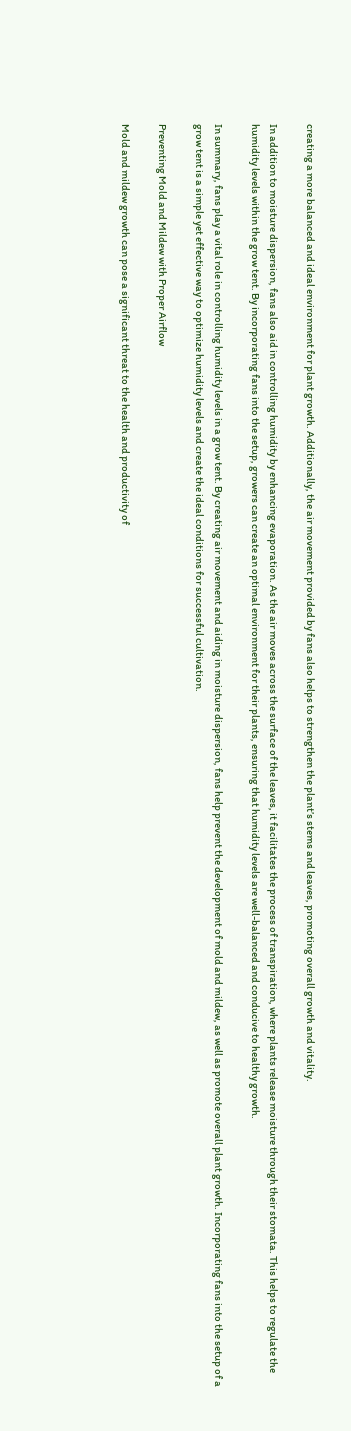creating a more balanced and ideal environment for plant growth. Additionally, the air movement provided by fans also helps to strengthen the plant’s stems and leaves, promoting overall growth and vitality.

In addition to moisture dispersion, fans also aid in controlling humidity by enhancing evaporation. As the air moves across the surface of the leaves, it facilitates the process of transpiration, where plants release moisture through their stomata. This helps to regulate the humidity levels within the grow tent. By incorporating fans into the setup, growers can create an optimal environment for their plants, ensuring that humidity levels are well-balanced and conducive to healthy growth.

In summary, fans play a vital role in controlling humidity levels in a grow tent. By creating air movement and aiding in moisture dispersion, fans help prevent the development of mold and mildew, as well as promote overall plant growth. Incorporating fans into the setup of a grow tent is a simple yet effective way to optimize humidity levels and create the ideal conditions for successful cultivation.

Preventing Mold and Mildew with Proper Airflow

Mold and mildew growth can pose a significant threat to the health and productivity of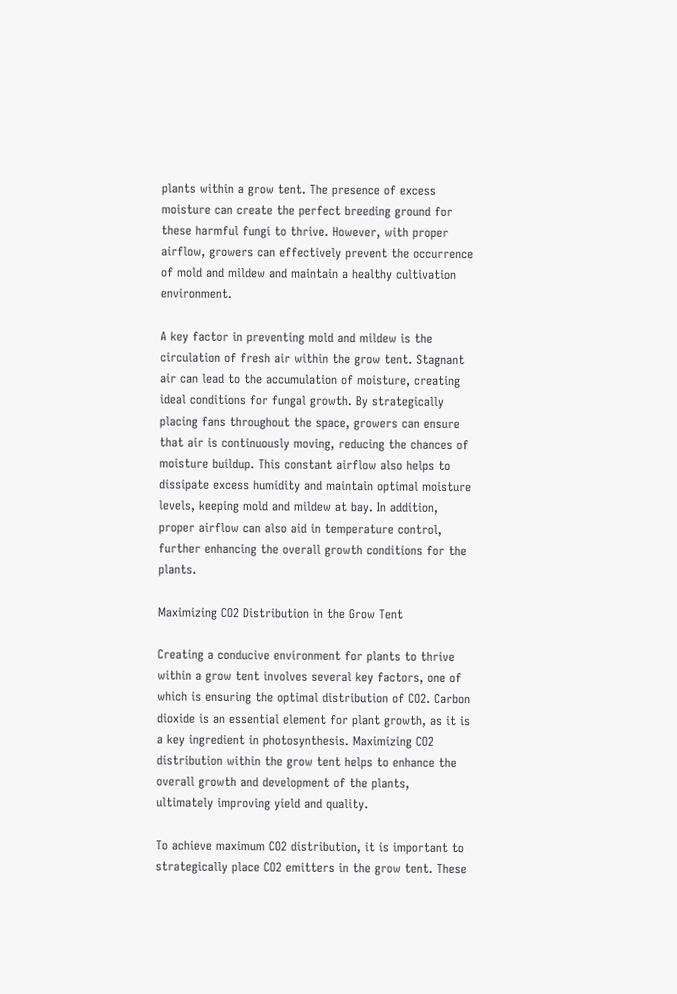plants within a grow tent. The presence of excess moisture can create the perfect breeding ground for these harmful fungi to thrive. However, with proper airflow, growers can effectively prevent the occurrence of mold and mildew and maintain a healthy cultivation environment.

A key factor in preventing mold and mildew is the circulation of fresh air within the grow tent. Stagnant air can lead to the accumulation of moisture, creating ideal conditions for fungal growth. By strategically placing fans throughout the space, growers can ensure that air is continuously moving, reducing the chances of moisture buildup. This constant airflow also helps to dissipate excess humidity and maintain optimal moisture levels, keeping mold and mildew at bay. In addition, proper airflow can also aid in temperature control, further enhancing the overall growth conditions for the plants.

Maximizing CO2 Distribution in the Grow Tent

Creating a conducive environment for plants to thrive within a grow tent involves several key factors, one of which is ensuring the optimal distribution of CO2. Carbon dioxide is an essential element for plant growth, as it is a key ingredient in photosynthesis. Maximizing CO2 distribution within the grow tent helps to enhance the overall growth and development of the plants, ultimately improving yield and quality.

To achieve maximum CO2 distribution, it is important to strategically place CO2 emitters in the grow tent. These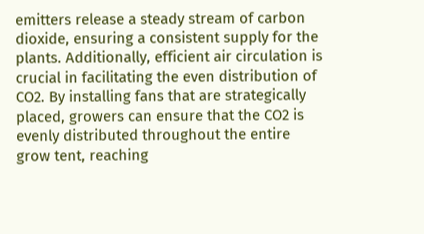emitters release a steady stream of carbon dioxide, ensuring a consistent supply for the plants. Additionally, efficient air circulation is crucial in facilitating the even distribution of CO2. By installing fans that are strategically placed, growers can ensure that the CO2 is evenly distributed throughout the entire grow tent, reaching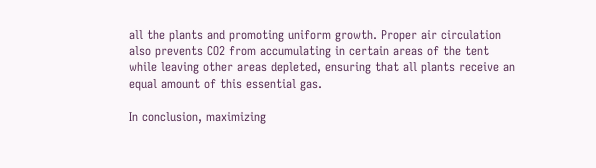all the plants and promoting uniform growth. Proper air circulation also prevents CO2 from accumulating in certain areas of the tent while leaving other areas depleted, ensuring that all plants receive an equal amount of this essential gas.

In conclusion, maximizing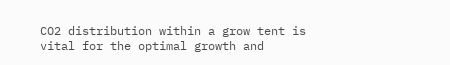CO2 distribution within a grow tent is vital for the optimal growth and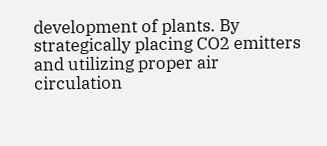development of plants. By strategically placing CO2 emitters and utilizing proper air circulation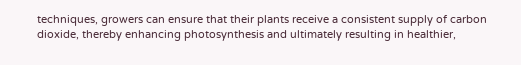techniques, growers can ensure that their plants receive a consistent supply of carbon dioxide, thereby enhancing photosynthesis and ultimately resulting in healthier,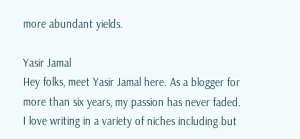more abundant yields.

Yasir Jamal
Hey folks, meet Yasir Jamal here. As a blogger for more than six years, my passion has never faded. I love writing in a variety of niches including but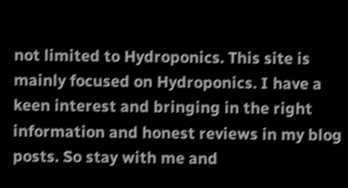not limited to Hydroponics. This site is mainly focused on Hydroponics. I have a keen interest and bringing in the right information and honest reviews in my blog posts. So stay with me and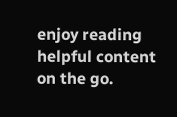enjoy reading helpful content on the go.